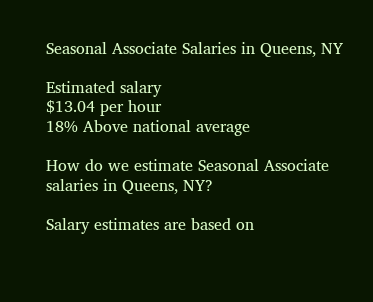Seasonal Associate Salaries in Queens, NY

Estimated salary
$13.04 per hour
18% Above national average

How do we estimate Seasonal Associate salaries in Queens, NY?

Salary estimates are based on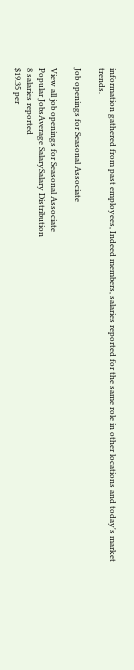information gathered from past employees, Indeed members, salaries reported for the same role in other locations and today's market trends.

Job openings for Seasonal Associate

View all job openings for Seasonal Associate
Popular JobsAverage SalarySalary Distribution
8 salaries reported
$19.35 per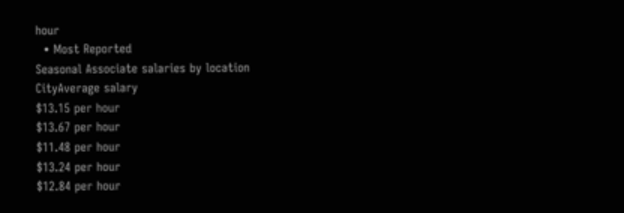hour
  • Most Reported
Seasonal Associate salaries by location
CityAverage salary
$13.15 per hour
$13.67 per hour
$11.48 per hour
$13.24 per hour
$12.84 per hour